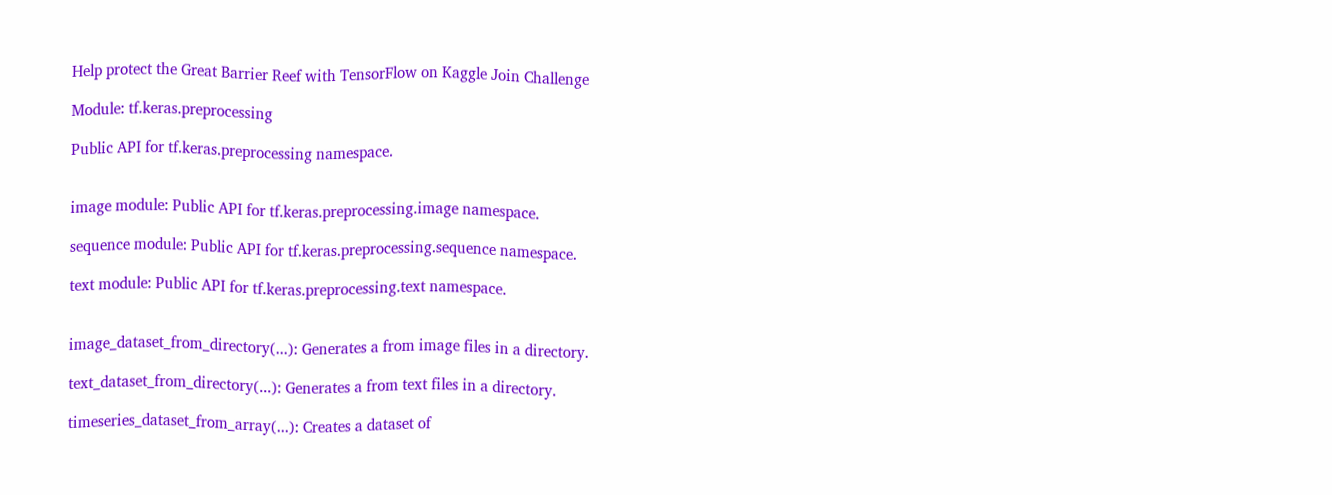Help protect the Great Barrier Reef with TensorFlow on Kaggle Join Challenge

Module: tf.keras.preprocessing

Public API for tf.keras.preprocessing namespace.


image module: Public API for tf.keras.preprocessing.image namespace.

sequence module: Public API for tf.keras.preprocessing.sequence namespace.

text module: Public API for tf.keras.preprocessing.text namespace.


image_dataset_from_directory(...): Generates a from image files in a directory.

text_dataset_from_directory(...): Generates a from text files in a directory.

timeseries_dataset_from_array(...): Creates a dataset of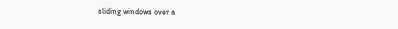sliding windows over a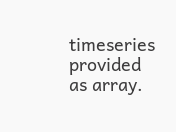timeseries provided as array.